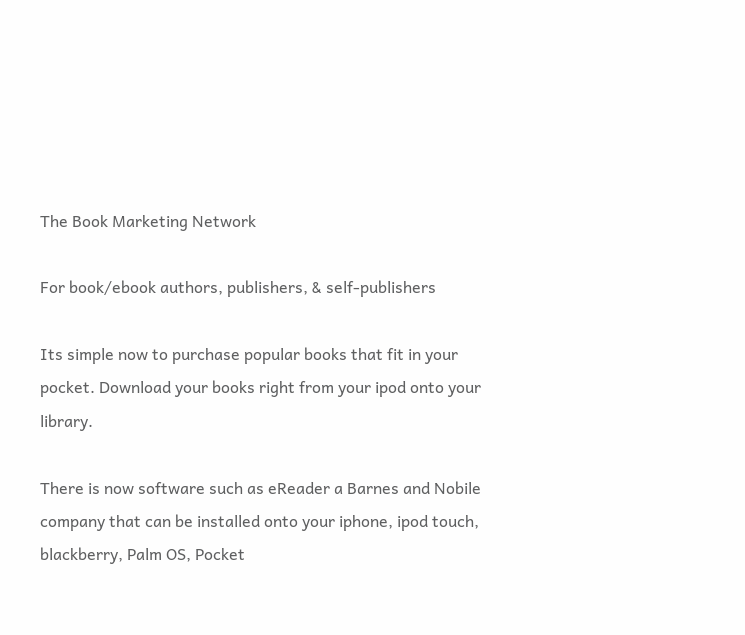The Book Marketing Network

For book/ebook authors, publishers, & self-publishers

Its simple now to purchase popular books that fit in your pocket. Download your books right from your ipod onto your library.

There is now software such as eReader a Barnes and Nobile company that can be installed onto your iphone, ipod touch, blackberry, Palm OS, Pocket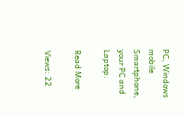PC, Windows mobile Smartphone, your PC and Laptop.

Read More

Views: 22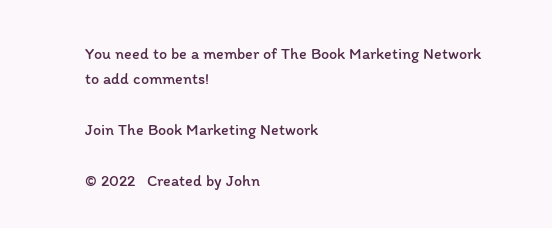You need to be a member of The Book Marketing Network to add comments!

Join The Book Marketing Network

© 2022   Created by John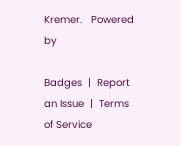Kremer.   Powered by

Badges  |  Report an Issue  |  Terms of Service